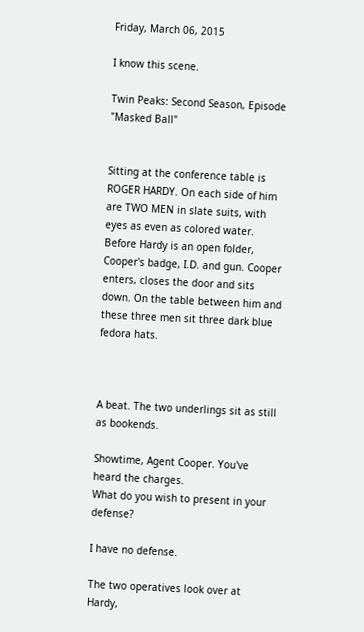Friday, March 06, 2015

I know this scene.

Twin Peaks: Second Season, Episode "Masked Ball"


Sitting at the conference table is ROGER HARDY. On each side of him are TWO MEN in slate suits, with eyes as even as colored water. Before Hardy is an open folder, Cooper's badge, I.D. and gun. Cooper enters, closes the door and sits down. On the table between him and these three men sit three dark blue fedora hats.



A beat. The two underlings sit as still as bookends.

Showtime, Agent Cooper. You've heard the charges.
What do you wish to present in your defense?

I have no defense.

The two operatives look over at Hardy,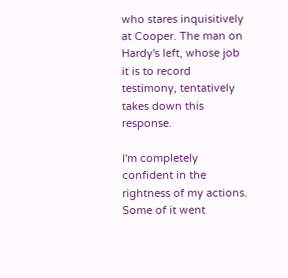who stares inquisitively at Cooper. The man on Hardy's left, whose job it is to record testimony, tentatively takes down this response.

I'm completely confident in the rightness of my actions.
Some of it went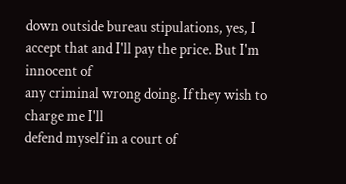down outside bureau stipulations, yes, I
accept that and I'll pay the price. But I'm innocent of
any criminal wrong doing. If they wish to charge me I'll
defend myself in a court of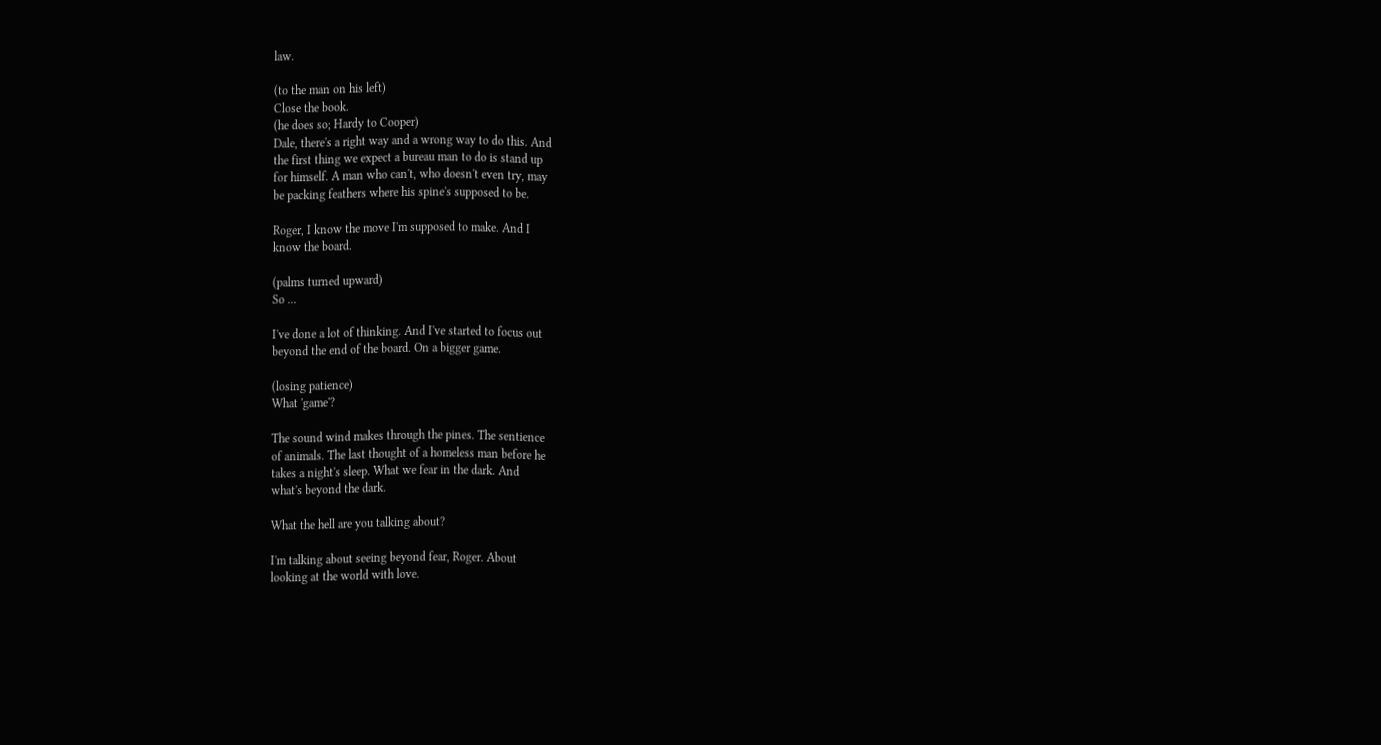law.

(to the man on his left)
Close the book.
(he does so; Hardy to Cooper)
Dale, there's a right way and a wrong way to do this. And
the first thing we expect a bureau man to do is stand up
for himself. A man who can't, who doesn't even try, may
be packing feathers where his spine's supposed to be.

Roger, I know the move I'm supposed to make. And I
know the board.

(palms turned upward)
So ...

I've done a lot of thinking. And I've started to focus out
beyond the end of the board. On a bigger game.

(losing patience)
What 'game'?

The sound wind makes through the pines. The sentience
of animals. The last thought of a homeless man before he
takes a night's sleep. What we fear in the dark. And
what's beyond the dark.

What the hell are you talking about?

I'm talking about seeing beyond fear, Roger. About
looking at the world with love.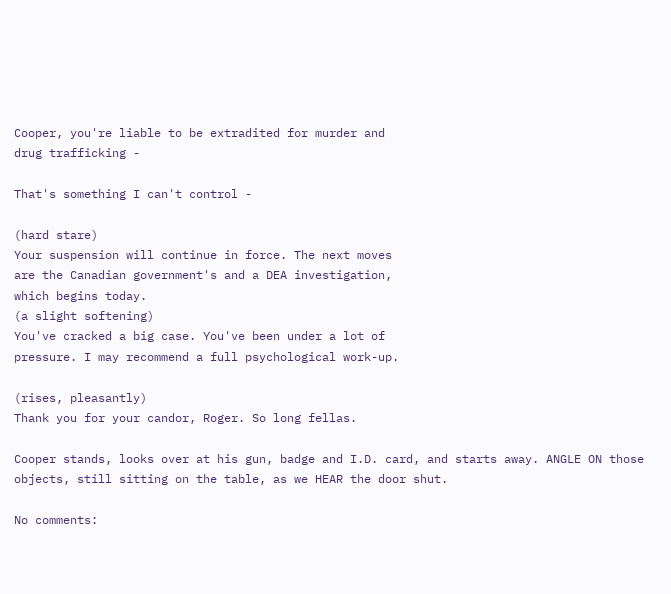Cooper, you're liable to be extradited for murder and
drug trafficking -

That's something I can't control -

(hard stare)
Your suspension will continue in force. The next moves
are the Canadian government's and a DEA investigation,
which begins today.
(a slight softening)
You've cracked a big case. You've been under a lot of
pressure. I may recommend a full psychological work-up.

(rises, pleasantly)
Thank you for your candor, Roger. So long fellas.

Cooper stands, looks over at his gun, badge and I.D. card, and starts away. ANGLE ON those objects, still sitting on the table, as we HEAR the door shut.

No comments: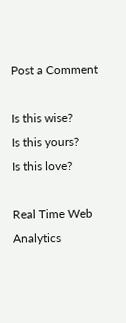Post a Comment

Is this wise?
Is this yours?
Is this love?

Real Time Web Analytics